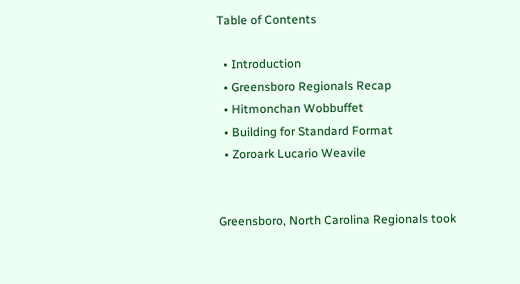Table of Contents

  • Introduction
  • Greensboro Regionals Recap
  • Hitmonchan Wobbuffet
  • Building for Standard Format
  • Zoroark Lucario Weavile


Greensboro, North Carolina Regionals took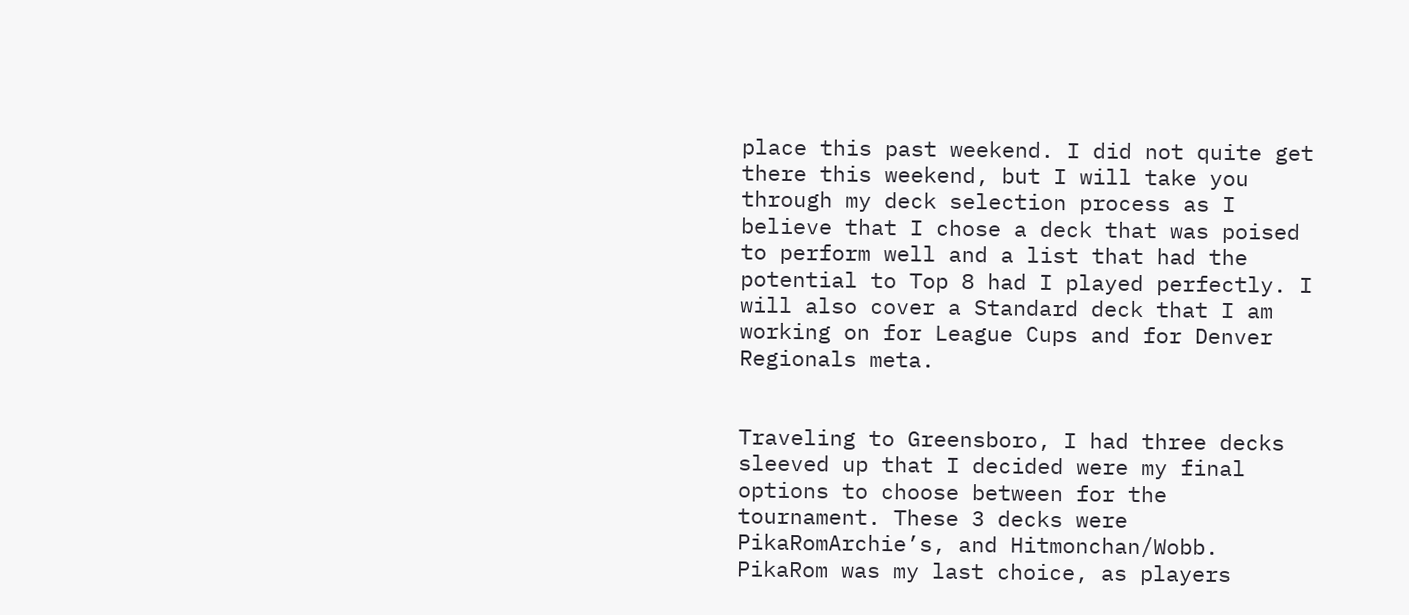place this past weekend. I did not quite get there this weekend, but I will take you through my deck selection process as I believe that I chose a deck that was poised to perform well and a list that had the potential to Top 8 had I played perfectly. I will also cover a Standard deck that I am working on for League Cups and for Denver Regionals meta.


Traveling to Greensboro, I had three decks sleeved up that I decided were my final options to choose between for the tournament. These 3 decks were PikaRomArchie’s, and Hitmonchan/Wobb. PikaRom was my last choice, as players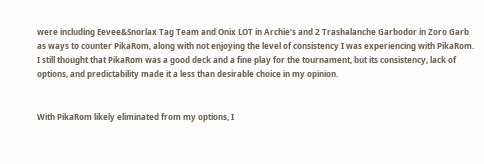were including Eevee&Snorlax Tag Team and Onix LOT in Archie’s and 2 Trashalanche Garbodor in Zoro Garb as ways to counter PikaRom, along with not enjoying the level of consistency I was experiencing with PikaRom. I still thought that PikaRom was a good deck and a fine play for the tournament, but its consistency, lack of options, and predictability made it a less than desirable choice in my opinion.


With PikaRom likely eliminated from my options, I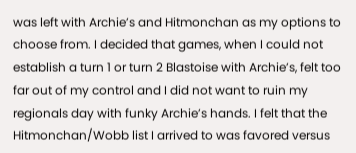was left with Archie’s and Hitmonchan as my options to choose from. I decided that games, when I could not establish a turn 1 or turn 2 Blastoise with Archie’s, felt too far out of my control and I did not want to ruin my regionals day with funky Archie’s hands. I felt that the Hitmonchan/Wobb list I arrived to was favored versus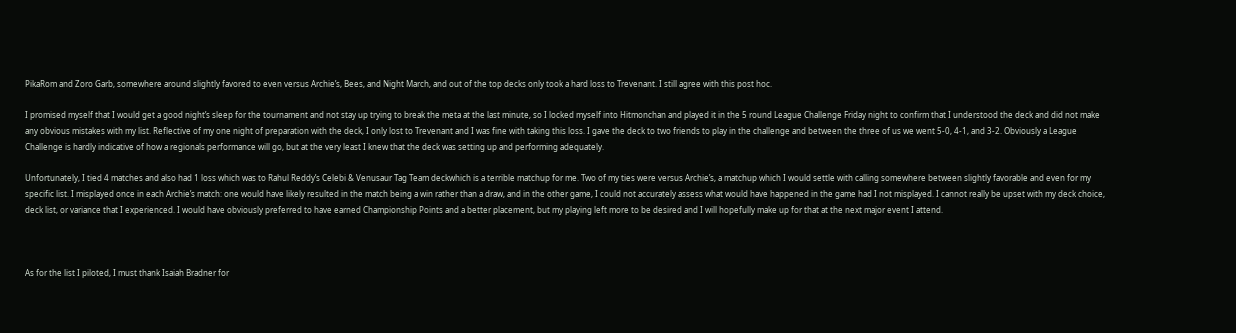PikaRom and Zoro Garb, somewhere around slightly favored to even versus Archie’s, Bees, and Night March, and out of the top decks only took a hard loss to Trevenant. I still agree with this post hoc.

I promised myself that I would get a good night’s sleep for the tournament and not stay up trying to break the meta at the last minute, so I locked myself into Hitmonchan and played it in the 5 round League Challenge Friday night to confirm that I understood the deck and did not make any obvious mistakes with my list. Reflective of my one night of preparation with the deck, I only lost to Trevenant and I was fine with taking this loss. I gave the deck to two friends to play in the challenge and between the three of us we went 5-0, 4-1, and 3-2. Obviously a League Challenge is hardly indicative of how a regionals performance will go, but at the very least I knew that the deck was setting up and performing adequately.

Unfortunately, I tied 4 matches and also had 1 loss which was to Rahul Reddy’s Celebi & Venusaur Tag Team deckwhich is a terrible matchup for me. Two of my ties were versus Archie’s, a matchup which I would settle with calling somewhere between slightly favorable and even for my specific list. I misplayed once in each Archie’s match: one would have likely resulted in the match being a win rather than a draw, and in the other game, I could not accurately assess what would have happened in the game had I not misplayed. I cannot really be upset with my deck choice, deck list, or variance that I experienced. I would have obviously preferred to have earned Championship Points and a better placement, but my playing left more to be desired and I will hopefully make up for that at the next major event I attend.



As for the list I piloted, I must thank Isaiah Bradner for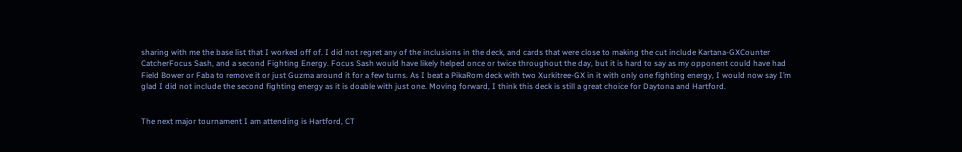sharing with me the base list that I worked off of. I did not regret any of the inclusions in the deck, and cards that were close to making the cut include Kartana-GXCounter CatcherFocus Sash, and a second Fighting Energy. Focus Sash would have likely helped once or twice throughout the day, but it is hard to say as my opponent could have had Field Bower or Faba to remove it or just Guzma around it for a few turns. As I beat a PikaRom deck with two Xurkitree-GX in it with only one fighting energy, I would now say I’m glad I did not include the second fighting energy as it is doable with just one. Moving forward, I think this deck is still a great choice for Daytona and Hartford.


The next major tournament I am attending is Hartford, CT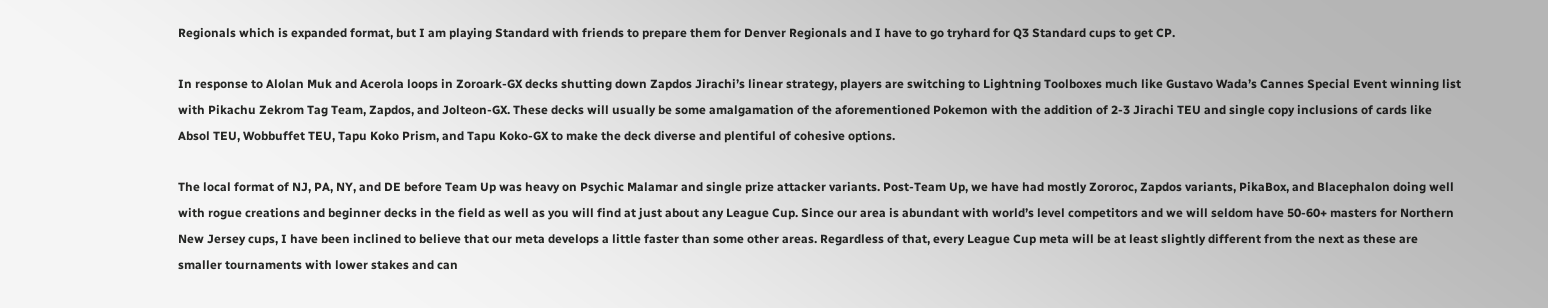Regionals which is expanded format, but I am playing Standard with friends to prepare them for Denver Regionals and I have to go tryhard for Q3 Standard cups to get CP.

In response to Alolan Muk and Acerola loops in Zoroark-GX decks shutting down Zapdos Jirachi’s linear strategy, players are switching to Lightning Toolboxes much like Gustavo Wada’s Cannes Special Event winning list with Pikachu Zekrom Tag Team, Zapdos, and Jolteon-GX. These decks will usually be some amalgamation of the aforementioned Pokemon with the addition of 2-3 Jirachi TEU and single copy inclusions of cards like Absol TEU, Wobbuffet TEU, Tapu Koko Prism, and Tapu Koko-GX to make the deck diverse and plentiful of cohesive options.

The local format of NJ, PA, NY, and DE before Team Up was heavy on Psychic Malamar and single prize attacker variants. Post-Team Up, we have had mostly Zororoc, Zapdos variants, PikaBox, and Blacephalon doing well with rogue creations and beginner decks in the field as well as you will find at just about any League Cup. Since our area is abundant with world’s level competitors and we will seldom have 50-60+ masters for Northern New Jersey cups, I have been inclined to believe that our meta develops a little faster than some other areas. Regardless of that, every League Cup meta will be at least slightly different from the next as these are smaller tournaments with lower stakes and can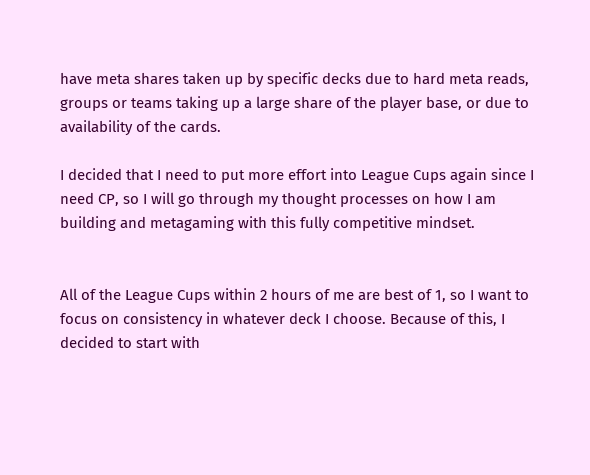have meta shares taken up by specific decks due to hard meta reads, groups or teams taking up a large share of the player base, or due to availability of the cards.

I decided that I need to put more effort into League Cups again since I need CP, so I will go through my thought processes on how I am building and metagaming with this fully competitive mindset.


All of the League Cups within 2 hours of me are best of 1, so I want to focus on consistency in whatever deck I choose. Because of this, I decided to start with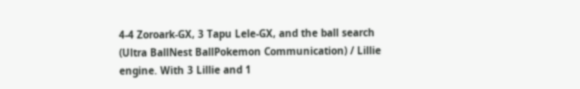4-4 Zoroark-GX, 3 Tapu Lele-GX, and the ball search (Ultra BallNest BallPokemon Communication) / Lillie engine. With 3 Lillie and 1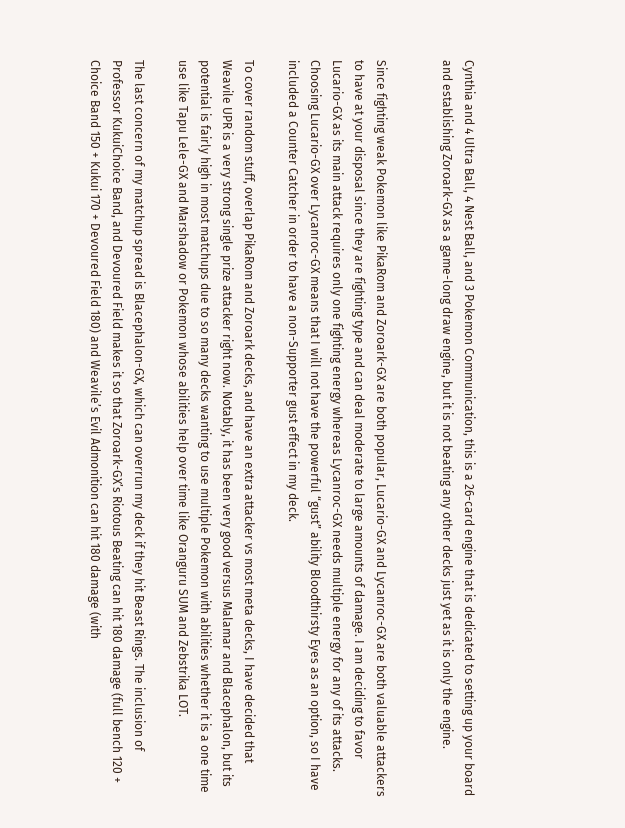Cynthia and 4 Ultra Ball, 4 Nest Ball, and 3 Pokemon Communication, this is a 26-card engine that is dedicated to setting up your board and establishing Zoroark-GX as a game-long draw engine, but it is not beating any other decks just yet as it is only the engine.


Since fighting weak Pokemon like PikaRom and Zoroark-GX are both popular, Lucario-GX and Lycanroc-GX are both valuable attackers to have at your disposal since they are fighting type and can deal moderate to large amounts of damage. I am deciding to favor Lucario-GX as its main attack requires only one fighting energy whereas Lycanroc-GX needs multiple energy for any of its attacks. Choosing Lucario-GX over Lycanroc-GX means that I will not have the powerful “gust” ability Bloodthirsty Eyes as an option, so I have included a Counter Catcher in order to have a non-Supporter gust effect in my deck.

To cover random stuff, overlap PikaRom and Zoroark decks, and have an extra attacker vs most meta decks, I have decided that Weavile UPR is a very strong single prize attacker right now. Notably, it has been very good versus Malamar and Blacephalon, but its potential is fairly high in most matchups due to so many decks wanting to use multiple Pokemon with abilities whether it is a one time use like Tapu Lele-GX and Marshadow or Pokemon whose abilities help over time like Oranguru SUM and Zebstrika LOT.

The last concern of my matchup spread is Blacephalon-GX, which can overrun my deck if they hit Beast Rings. The inclusion of Professor KukuiChoice Band, and Devoured Field makes it so that Zoroark-GX’s Riotous Beating can hit 180 damage (full bench 120 + Choice Band 150 + Kukui 170 + Devoured Field 180) and Weavile’s Evil Admonition can hit 180 damage (with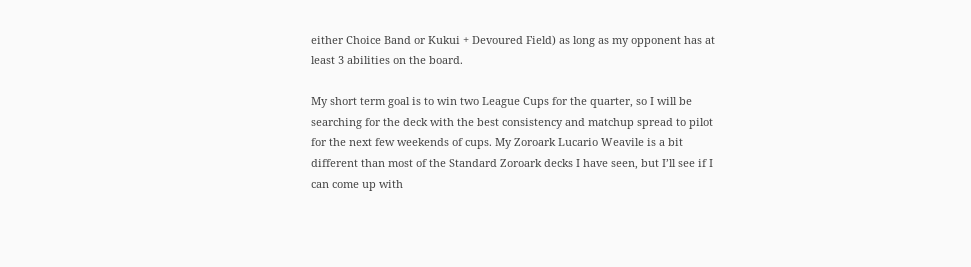either Choice Band or Kukui + Devoured Field) as long as my opponent has at least 3 abilities on the board.

My short term goal is to win two League Cups for the quarter, so I will be searching for the deck with the best consistency and matchup spread to pilot for the next few weekends of cups. My Zoroark Lucario Weavile is a bit different than most of the Standard Zoroark decks I have seen, but I’ll see if I can come up with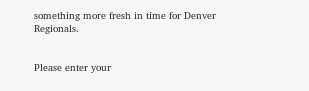something more fresh in time for Denver Regionals.


Please enter your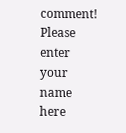comment!
Please enter your name here